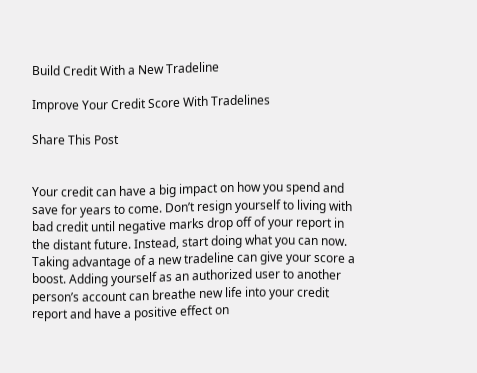Build Credit With a New Tradeline

Improve Your Credit Score With Tradelines

Share This Post


Your credit can have a big impact on how you spend and save for years to come. Don’t resign yourself to living with bad credit until negative marks drop off of your report in the distant future. Instead, start doing what you can now. Taking advantage of a new tradeline can give your score a boost. Adding yourself as an authorized user to another person’s account can breathe new life into your credit report and have a positive effect on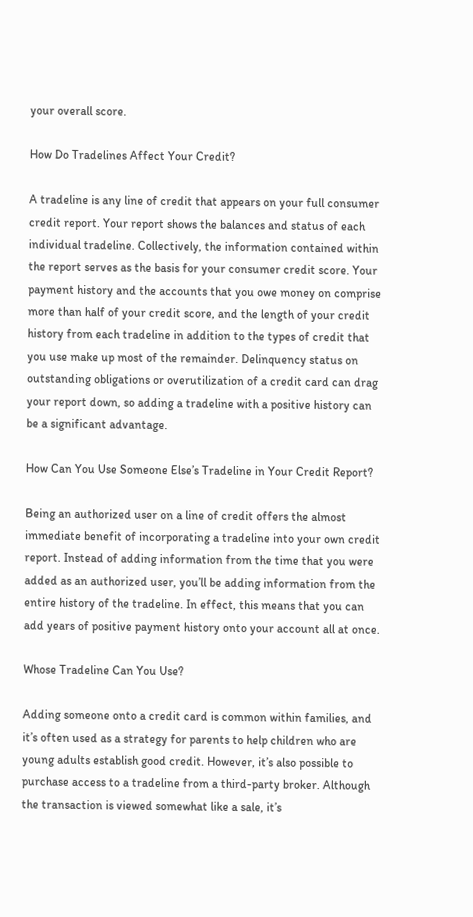your overall score.

How Do Tradelines Affect Your Credit?

A tradeline is any line of credit that appears on your full consumer credit report. Your report shows the balances and status of each individual tradeline. Collectively, the information contained within the report serves as the basis for your consumer credit score. Your payment history and the accounts that you owe money on comprise more than half of your credit score, and the length of your credit history from each tradeline in addition to the types of credit that you use make up most of the remainder. Delinquency status on outstanding obligations or overutilization of a credit card can drag your report down, so adding a tradeline with a positive history can be a significant advantage.

How Can You Use Someone Else’s Tradeline in Your Credit Report?

Being an authorized user on a line of credit offers the almost immediate benefit of incorporating a tradeline into your own credit report. Instead of adding information from the time that you were added as an authorized user, you’ll be adding information from the entire history of the tradeline. In effect, this means that you can add years of positive payment history onto your account all at once.

Whose Tradeline Can You Use?

Adding someone onto a credit card is common within families, and it’s often used as a strategy for parents to help children who are young adults establish good credit. However, it’s also possible to purchase access to a tradeline from a third-party broker. Although the transaction is viewed somewhat like a sale, it’s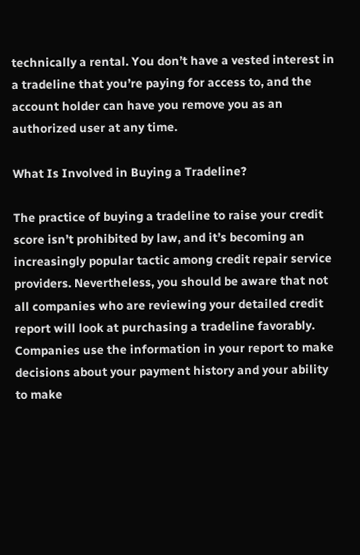technically a rental. You don’t have a vested interest in a tradeline that you’re paying for access to, and the account holder can have you remove you as an authorized user at any time.

What Is Involved in Buying a Tradeline?

The practice of buying a tradeline to raise your credit score isn’t prohibited by law, and it’s becoming an increasingly popular tactic among credit repair service providers. Nevertheless, you should be aware that not all companies who are reviewing your detailed credit report will look at purchasing a tradeline favorably. Companies use the information in your report to make decisions about your payment history and your ability to make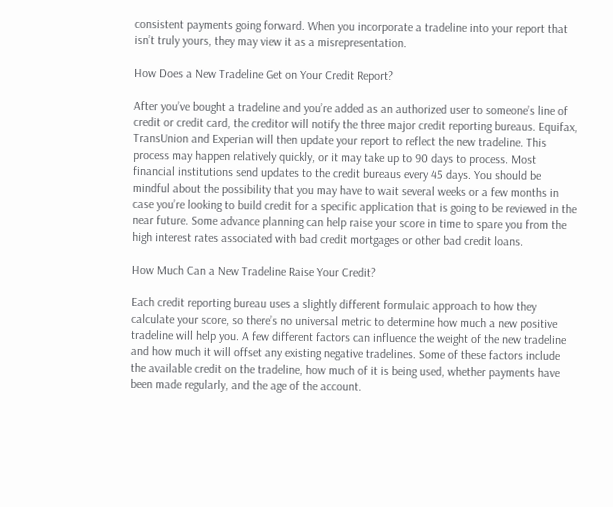consistent payments going forward. When you incorporate a tradeline into your report that isn’t truly yours, they may view it as a misrepresentation.

How Does a New Tradeline Get on Your Credit Report?

After you’ve bought a tradeline and you’re added as an authorized user to someone’s line of credit or credit card, the creditor will notify the three major credit reporting bureaus. Equifax, TransUnion and Experian will then update your report to reflect the new tradeline. This process may happen relatively quickly, or it may take up to 90 days to process. Most financial institutions send updates to the credit bureaus every 45 days. You should be mindful about the possibility that you may have to wait several weeks or a few months in case you’re looking to build credit for a specific application that is going to be reviewed in the near future. Some advance planning can help raise your score in time to spare you from the high interest rates associated with bad credit mortgages or other bad credit loans.

How Much Can a New Tradeline Raise Your Credit?

Each credit reporting bureau uses a slightly different formulaic approach to how they calculate your score, so there’s no universal metric to determine how much a new positive tradeline will help you. A few different factors can influence the weight of the new tradeline and how much it will offset any existing negative tradelines. Some of these factors include the available credit on the tradeline, how much of it is being used, whether payments have been made regularly, and the age of the account.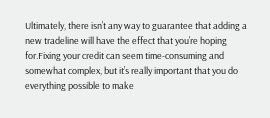Ultimately, there isn’t any way to guarantee that adding a new tradeline will have the effect that you’re hoping for.Fixing your credit can seem time-consuming and somewhat complex, but it’s really important that you do everything possible to make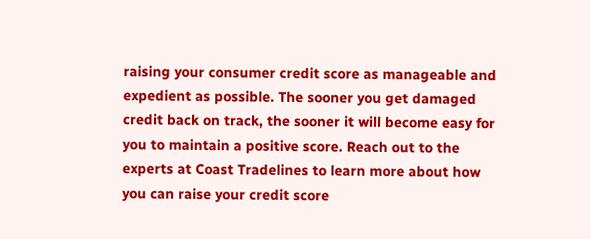raising your consumer credit score as manageable and expedient as possible. The sooner you get damaged credit back on track, the sooner it will become easy for you to maintain a positive score. Reach out to the experts at Coast Tradelines to learn more about how you can raise your credit score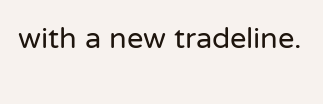with a new tradeline.